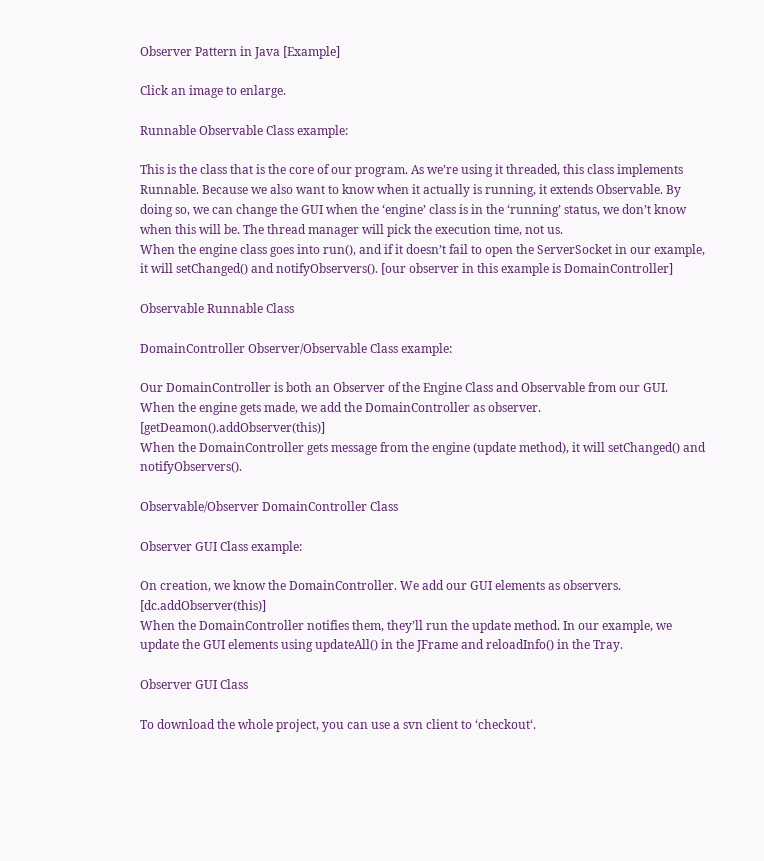Observer Pattern in Java [Example]

Click an image to enlarge.

Runnable Observable Class example:

This is the class that is the core of our program. As we’re using it threaded, this class implements Runnable. Because we also want to know when it actually is running, it extends Observable. By doing so, we can change the GUI when the ‘engine’ class is in the ‘running’ status, we don’t know when this will be. The thread manager will pick the execution time, not us.
When the engine class goes into run(), and if it doesn’t fail to open the ServerSocket in our example, it will setChanged() and notifyObservers(). [our observer in this example is DomainController]

Observable Runnable Class

DomainController Observer/Observable Class example:

Our DomainController is both an Observer of the Engine Class and Observable from our GUI.
When the engine gets made, we add the DomainController as observer. [getDeamon().addObserver(this)]
When the DomainController gets message from the engine (update method), it will setChanged() and notifyObservers().

Observable/Observer DomainController Class

Observer GUI Class example:

On creation, we know the DomainController. We add our GUI elements as observers. [dc.addObserver(this)]
When the DomainController notifies them, they’ll run the update method. In our example, we update the GUI elements using updateAll() in the JFrame and reloadInfo() in the Tray.

Observer GUI Class

To download the whole project, you can use a svn client to ‘checkout‘.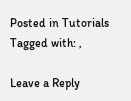Posted in Tutorials Tagged with: ,

Leave a Reply